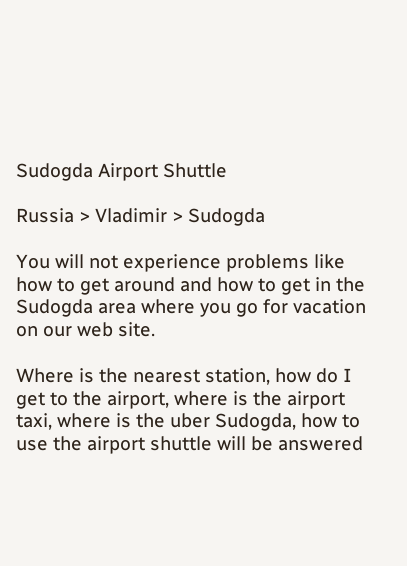Sudogda Airport Shuttle

Russia > Vladimir > Sudogda

You will not experience problems like how to get around and how to get in the Sudogda area where you go for vacation on our web site.

Where is the nearest station, how do I get to the airport, where is the airport taxi, where is the uber Sudogda, how to use the airport shuttle will be answered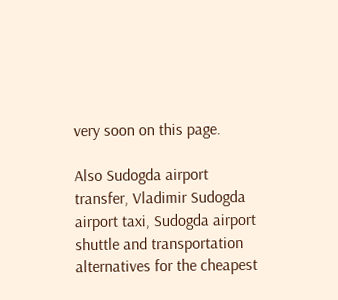very soon on this page.

Also Sudogda airport transfer, Vladimir Sudogda airport taxi, Sudogda airport shuttle and transportation alternatives for the cheapest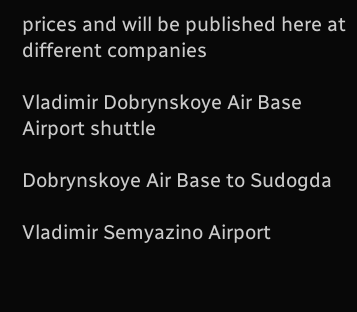prices and will be published here at different companies

Vladimir Dobrynskoye Air Base Airport shuttle

Dobrynskoye Air Base to Sudogda

Vladimir Semyazino Airport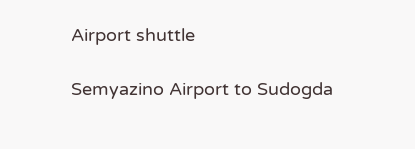Airport shuttle

Semyazino Airport to Sudogda